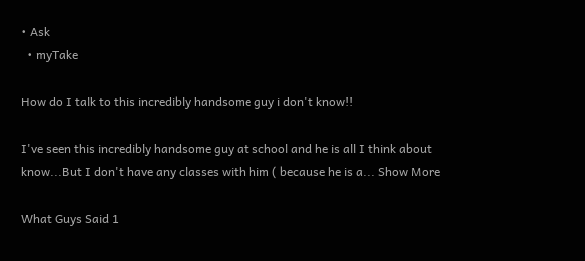• Ask
  • myTake

How do I talk to this incredibly handsome guy i don't know!!

I've seen this incredibly handsome guy at school and he is all I think about know...But I don't have any classes with him ( because he is a... Show More

What Guys Said 1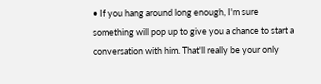• If you hang around long enough, I'm sure something will pop up to give you a chance to start a conversation with him. That'll really be your only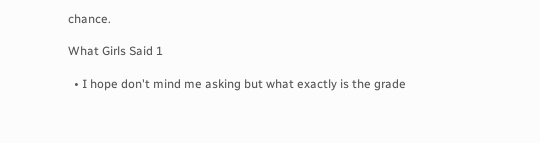chance.

What Girls Said 1

  • I hope don't mind me asking but what exactly is the grade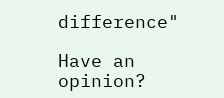difference"

Have an opinion?